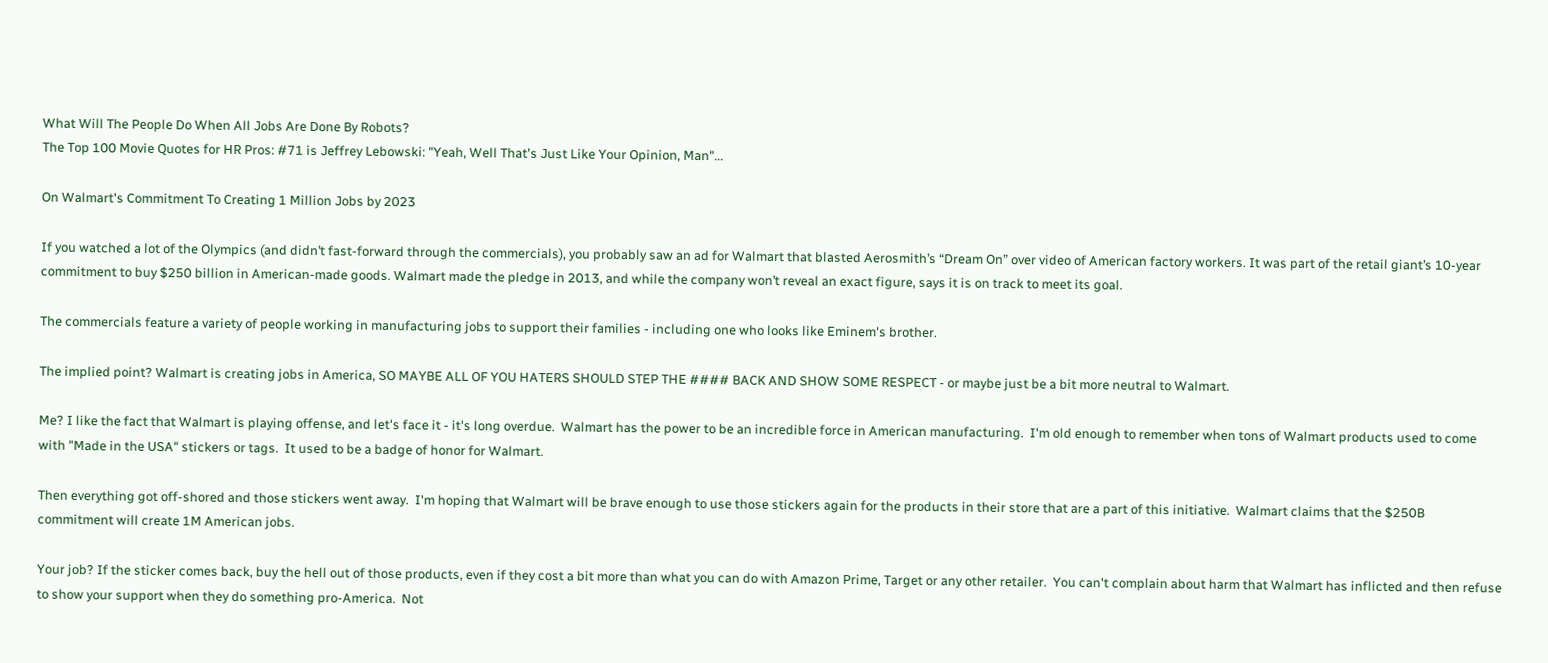What Will The People Do When All Jobs Are Done By Robots?
The Top 100 Movie Quotes for HR Pros: #71 is Jeffrey Lebowski: "Yeah, Well That's Just Like Your Opinion, Man"...

On Walmart's Commitment To Creating 1 Million Jobs by 2023

If you watched a lot of the Olympics (and didn’t fast-forward through the commercials), you probably saw an ad for Walmart that blasted Aerosmith’s “Dream On” over video of American factory workers. It was part of the retail giant’s 10-year commitment to buy $250 billion in American-made goods. Walmart made the pledge in 2013, and while the company won’t reveal an exact figure, says it is on track to meet its goal.

The commercials feature a variety of people working in manufacturing jobs to support their families - including one who looks like Eminem's brother.

The implied point? Walmart is creating jobs in America, SO MAYBE ALL OF YOU HATERS SHOULD STEP THE #### BACK AND SHOW SOME RESPECT - or maybe just be a bit more neutral to Walmart.

Me? I like the fact that Walmart is playing offense, and let's face it - it's long overdue.  Walmart has the power to be an incredible force in American manufacturing.  I'm old enough to remember when tons of Walmart products used to come with "Made in the USA" stickers or tags.  It used to be a badge of honor for Walmart.

Then everything got off-shored and those stickers went away.  I'm hoping that Walmart will be brave enough to use those stickers again for the products in their store that are a part of this initiative.  Walmart claims that the $250B commitment will create 1M American jobs.

Your job? If the sticker comes back, buy the hell out of those products, even if they cost a bit more than what you can do with Amazon Prime, Target or any other retailer.  You can't complain about harm that Walmart has inflicted and then refuse to show your support when they do something pro-America.  Not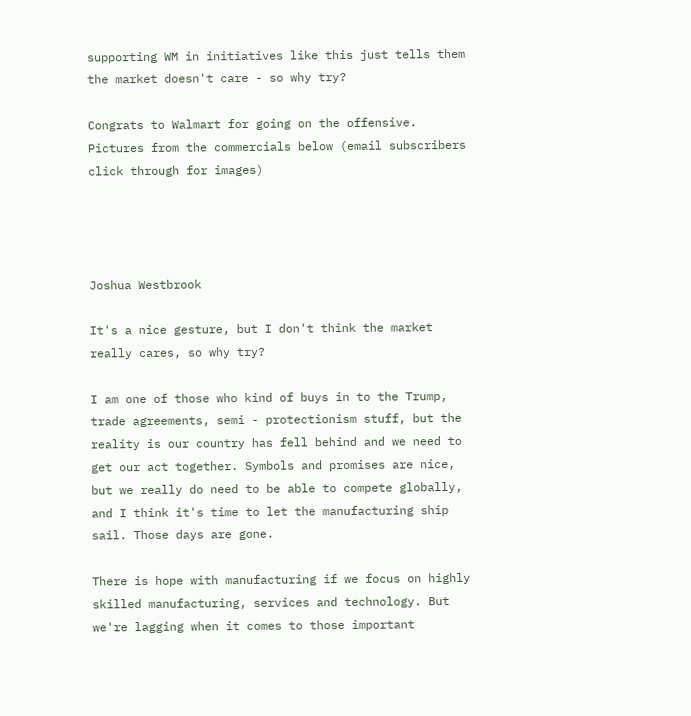supporting WM in initiatives like this just tells them the market doesn't care - so why try?

Congrats to Walmart for going on the offensive.  Pictures from the commercials below (email subscribers click through for images)




Joshua Westbrook

It's a nice gesture, but I don't think the market really cares, so why try?

I am one of those who kind of buys in to the Trump, trade agreements, semi - protectionism stuff, but the reality is our country has fell behind and we need to get our act together. Symbols and promises are nice, but we really do need to be able to compete globally, and I think it's time to let the manufacturing ship sail. Those days are gone.

There is hope with manufacturing if we focus on highly skilled manufacturing, services and technology. But we're lagging when it comes to those important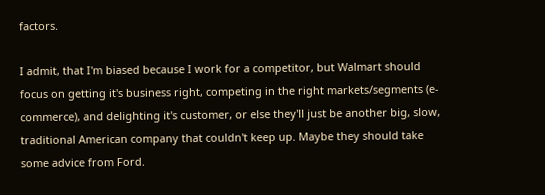factors.

I admit, that I'm biased because I work for a competitor, but Walmart should focus on getting it's business right, competing in the right markets/segments (e-commerce), and delighting it's customer, or else they'll just be another big, slow, traditional American company that couldn't keep up. Maybe they should take some advice from Ford.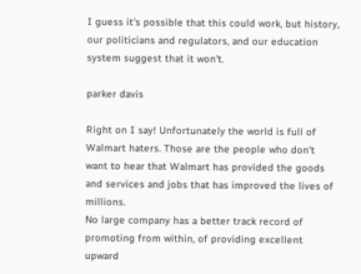I guess it's possible that this could work, but history, our politicians and regulators, and our education system suggest that it won't.

parker davis

Right on I say! Unfortunately the world is full of Walmart haters. Those are the people who don't want to hear that Walmart has provided the goods and services and jobs that has improved the lives of millions.
No large company has a better track record of promoting from within, of providing excellent upward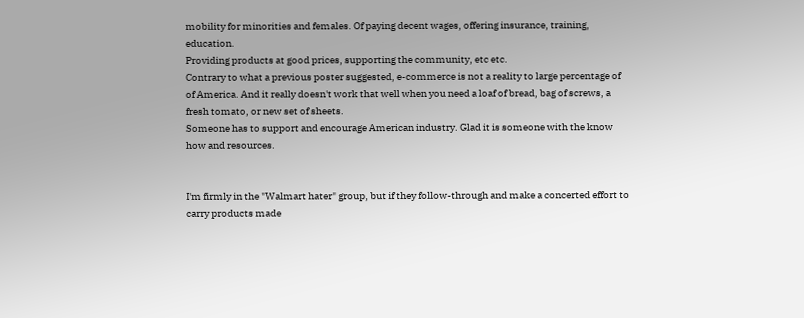mobility for minorities and females. Of paying decent wages, offering insurance, training, education.
Providing products at good prices, supporting the community, etc etc.
Contrary to what a previous poster suggested, e-commerce is not a reality to large percentage of of America. And it really doesn't work that well when you need a loaf of bread, bag of screws, a fresh tomato, or new set of sheets.
Someone has to support and encourage American industry. Glad it is someone with the know how and resources.


I'm firmly in the "Walmart hater" group, but if they follow-through and make a concerted effort to carry products made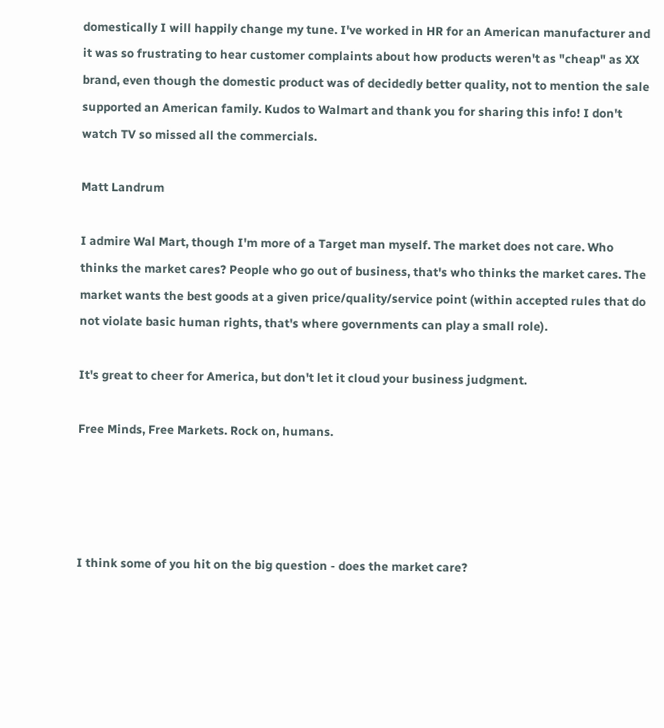domestically I will happily change my tune. I've worked in HR for an American manufacturer and it was so frustrating to hear customer complaints about how products weren't as "cheap" as XX brand, even though the domestic product was of decidedly better quality, not to mention the sale supported an American family. Kudos to Walmart and thank you for sharing this info! I don't watch TV so missed all the commercials.

Matt Landrum

I admire Wal Mart, though I'm more of a Target man myself. The market does not care. Who thinks the market cares? People who go out of business, that's who thinks the market cares. The market wants the best goods at a given price/quality/service point (within accepted rules that do not violate basic human rights, that's where governments can play a small role).

It's great to cheer for America, but don't let it cloud your business judgment.

Free Minds, Free Markets. Rock on, humans.




I think some of you hit on the big question - does the market care?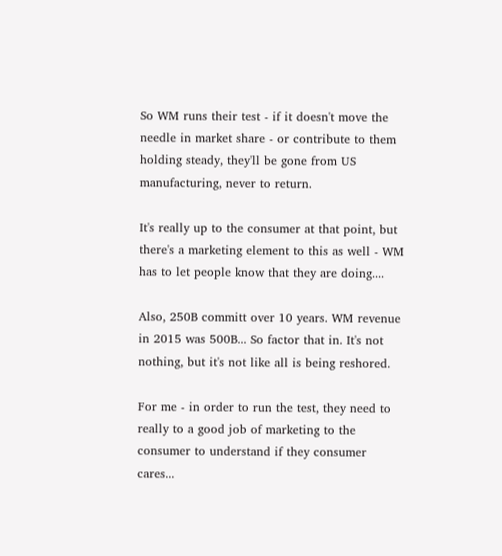So WM runs their test - if it doesn't move the needle in market share - or contribute to them holding steady, they'll be gone from US manufacturing, never to return.

It's really up to the consumer at that point, but there's a marketing element to this as well - WM has to let people know that they are doing....

Also, 250B committ over 10 years. WM revenue in 2015 was 500B... So factor that in. It's not nothing, but it's not like all is being reshored.

For me - in order to run the test, they need to really to a good job of marketing to the consumer to understand if they consumer cares...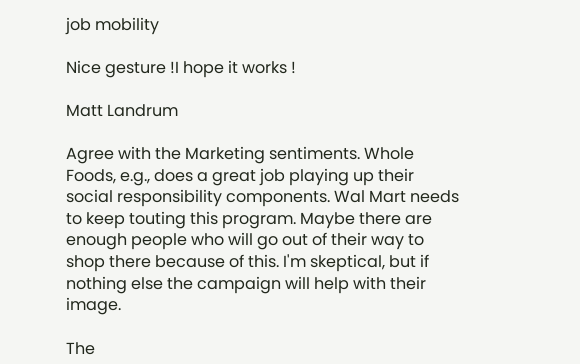job mobility

Nice gesture !I hope it works !

Matt Landrum

Agree with the Marketing sentiments. Whole Foods, e.g., does a great job playing up their social responsibility components. Wal Mart needs to keep touting this program. Maybe there are enough people who will go out of their way to shop there because of this. I'm skeptical, but if nothing else the campaign will help with their image.

The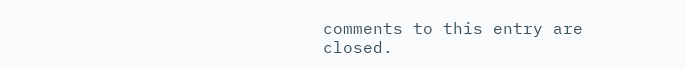comments to this entry are closed.